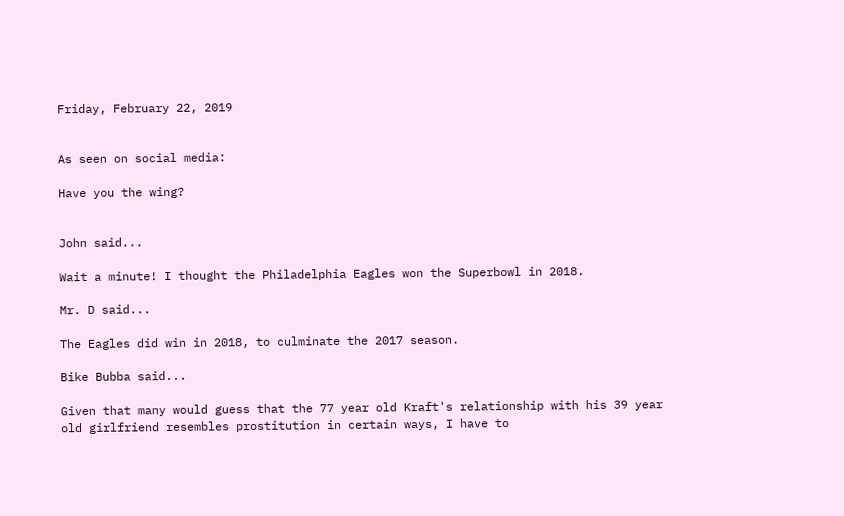Friday, February 22, 2019


As seen on social media:

Have you the wing?


John said...

Wait a minute! I thought the Philadelphia Eagles won the Superbowl in 2018.

Mr. D said...

The Eagles did win in 2018, to culminate the 2017 season.

Bike Bubba said...

Given that many would guess that the 77 year old Kraft's relationship with his 39 year old girlfriend resembles prostitution in certain ways, I have to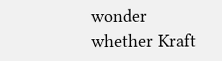wonder whether Kraft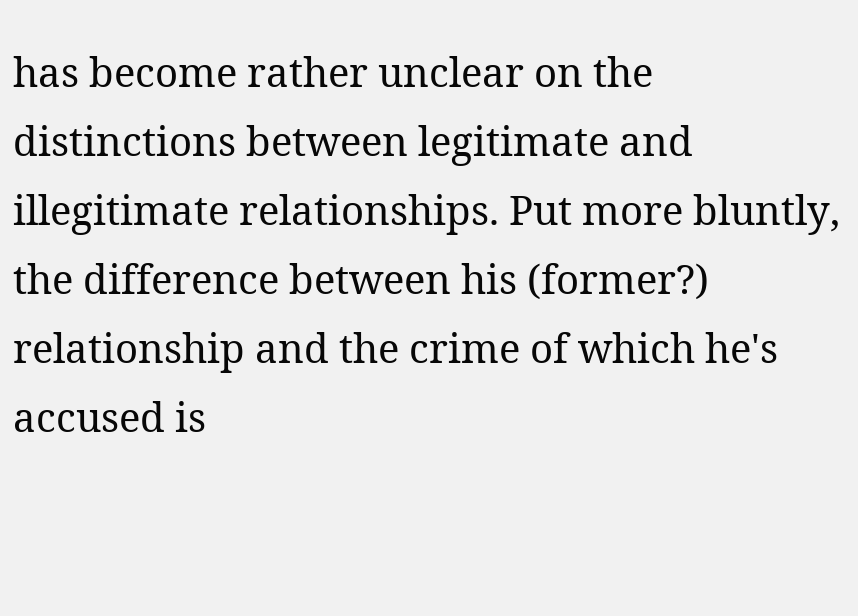has become rather unclear on the distinctions between legitimate and illegitimate relationships. Put more bluntly, the difference between his (former?) relationship and the crime of which he's accused is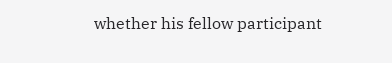whether his fellow participant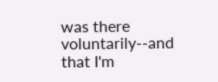was there voluntarily--and that I'm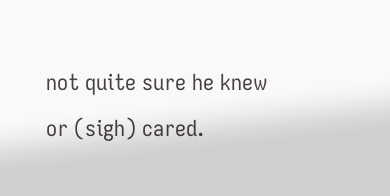not quite sure he knew or (sigh) cared.